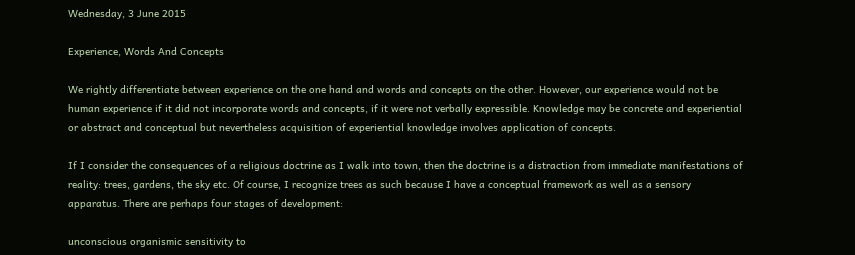Wednesday, 3 June 2015

Experience, Words And Concepts

We rightly differentiate between experience on the one hand and words and concepts on the other. However, our experience would not be human experience if it did not incorporate words and concepts, if it were not verbally expressible. Knowledge may be concrete and experiential or abstract and conceptual but nevertheless acquisition of experiential knowledge involves application of concepts.

If I consider the consequences of a religious doctrine as I walk into town, then the doctrine is a distraction from immediate manifestations of reality: trees, gardens, the sky etc. Of course, I recognize trees as such because I have a conceptual framework as well as a sensory apparatus. There are perhaps four stages of development:

unconscious organismic sensitivity to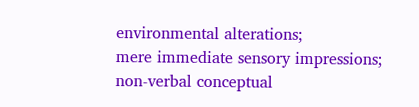environmental alterations;
mere immediate sensory impressions;
non-verbal conceptual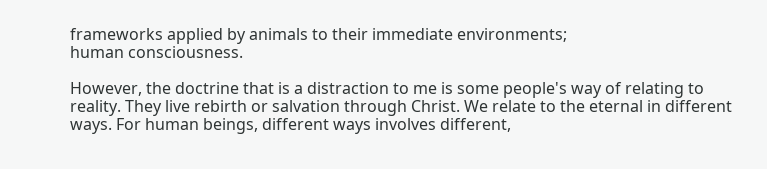frameworks applied by animals to their immediate environments;
human consciousness.

However, the doctrine that is a distraction to me is some people's way of relating to reality. They live rebirth or salvation through Christ. We relate to the eternal in different ways. For human beings, different ways involves different,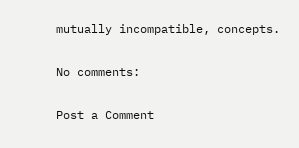mutually incompatible, concepts.

No comments:

Post a Comment